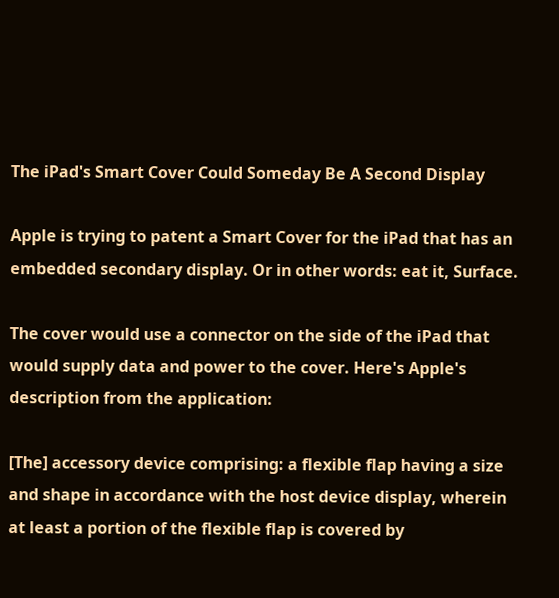The iPad's Smart Cover Could Someday Be A Second Display

Apple is trying to patent a Smart Cover for the iPad that has an embedded secondary display. Or in other words: eat it, Surface.

The cover would use a connector on the side of the iPad that would supply data and power to the cover. Here's Apple's description from the application:

[The] accessory device comprising: a flexible flap having a size and shape in accordance with the host device display, wherein at least a portion of the flexible flap is covered by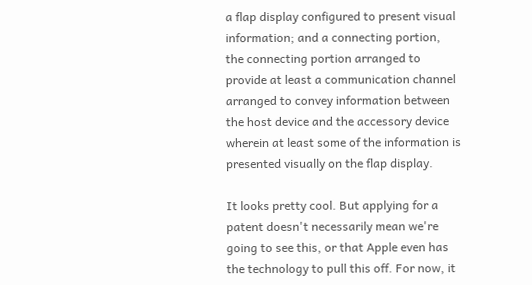a flap display configured to present visual information; and a connecting portion, the connecting portion arranged to provide at least a communication channel arranged to convey information between the host device and the accessory device wherein at least some of the information is presented visually on the flap display.

It looks pretty cool. But applying for a patent doesn't necessarily mean we're going to see this, or that Apple even has the technology to pull this off. For now, it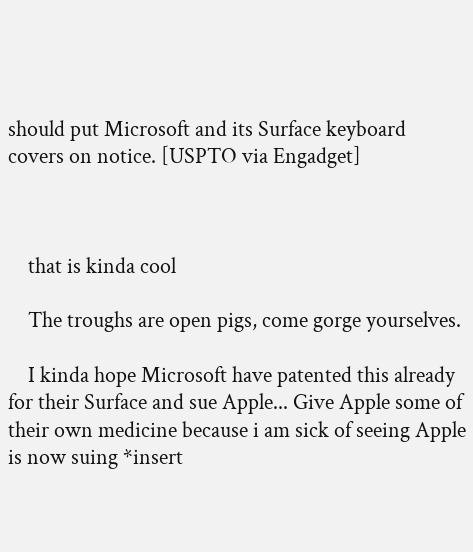should put Microsoft and its Surface keyboard covers on notice. [USPTO via Engadget]



    that is kinda cool

    The troughs are open pigs, come gorge yourselves.

    I kinda hope Microsoft have patented this already for their Surface and sue Apple... Give Apple some of their own medicine because i am sick of seeing Apple is now suing *insert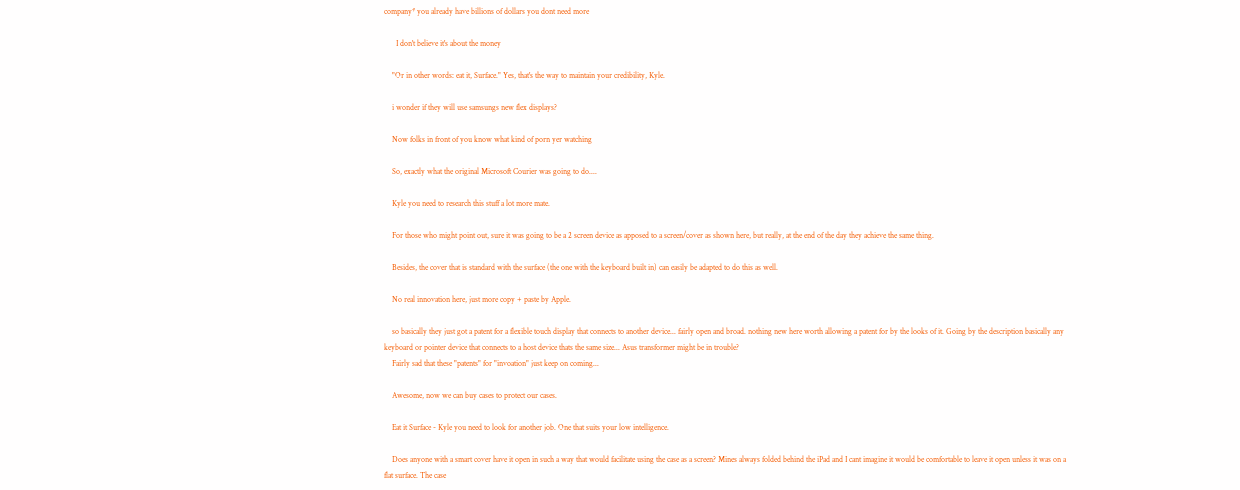company* you already have billions of dollars you dont need more

      I don't believe it's about the money

    "Or in other words: eat it, Surface." Yes, that's the way to maintain your credibility, Kyle.

    i wonder if they will use samsungs new flex displays?

    Now folks in front of you know what kind of porn yer watching

    So, exactly what the original Microsoft Courier was going to do....

    Kyle you need to research this stuff a lot more mate.

    For those who might point out, sure it was going to be a 2 screen device as apposed to a screen/cover as shown here, but really, at the end of the day they achieve the same thing.

    Besides, the cover that is standard with the surface (the one with the keyboard built in) can easily be adapted to do this as well.

    No real innovation here, just more copy + paste by Apple.

    so basically they just got a patent for a flexible touch display that connects to another device... fairly open and broad. nothing new here worth allowing a patent for by the looks of it. Going by the description basically any keyboard or pointer device that connects to a host device thats the same size... Asus transformer might be in trouble?
    Fairly sad that these "patents" for "invoation" just keep on coming...

    Awesome, now we can buy cases to protect our cases.

    Eat it Surface - Kyle you need to look for another job. One that suits your low intelligence.

    Does anyone with a smart cover have it open in such a way that would facilitate using the case as a screen? Mines always folded behind the iPad and I cant imagine it would be comfortable to leave it open unless it was on a flat surface. The case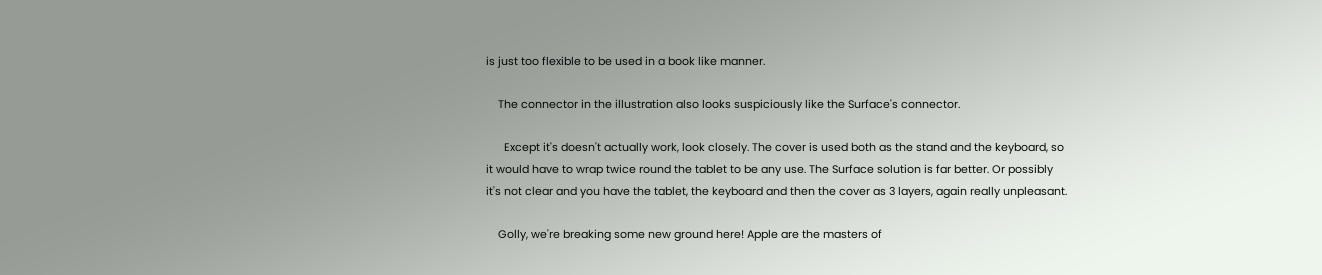is just too flexible to be used in a book like manner.

    The connector in the illustration also looks suspiciously like the Surface's connector.

      Except it's doesn't actually work, look closely. The cover is used both as the stand and the keyboard, so it would have to wrap twice round the tablet to be any use. The Surface solution is far better. Or possibly it's not clear and you have the tablet, the keyboard and then the cover as 3 layers, again really unpleasant.

    Golly, we're breaking some new ground here! Apple are the masters of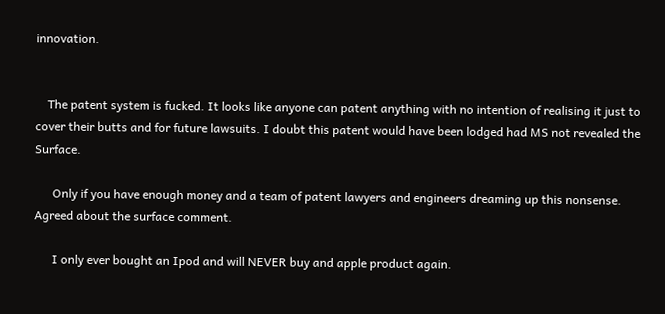innovation.


    The patent system is fucked. It looks like anyone can patent anything with no intention of realising it just to cover their butts and for future lawsuits. I doubt this patent would have been lodged had MS not revealed the Surface.

      Only if you have enough money and a team of patent lawyers and engineers dreaming up this nonsense. Agreed about the surface comment.

      I only ever bought an Ipod and will NEVER buy and apple product again.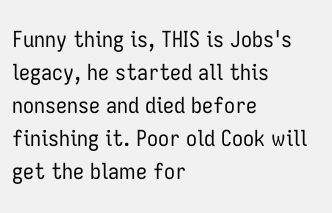Funny thing is, THIS is Jobs's legacy, he started all this nonsense and died before finishing it. Poor old Cook will get the blame for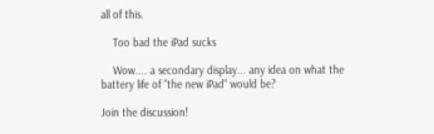all of this.

    Too bad the iPad sucks

    Wow.... a secondary display... any idea on what the battery life of "the new iPad" would be?

Join the discussion!